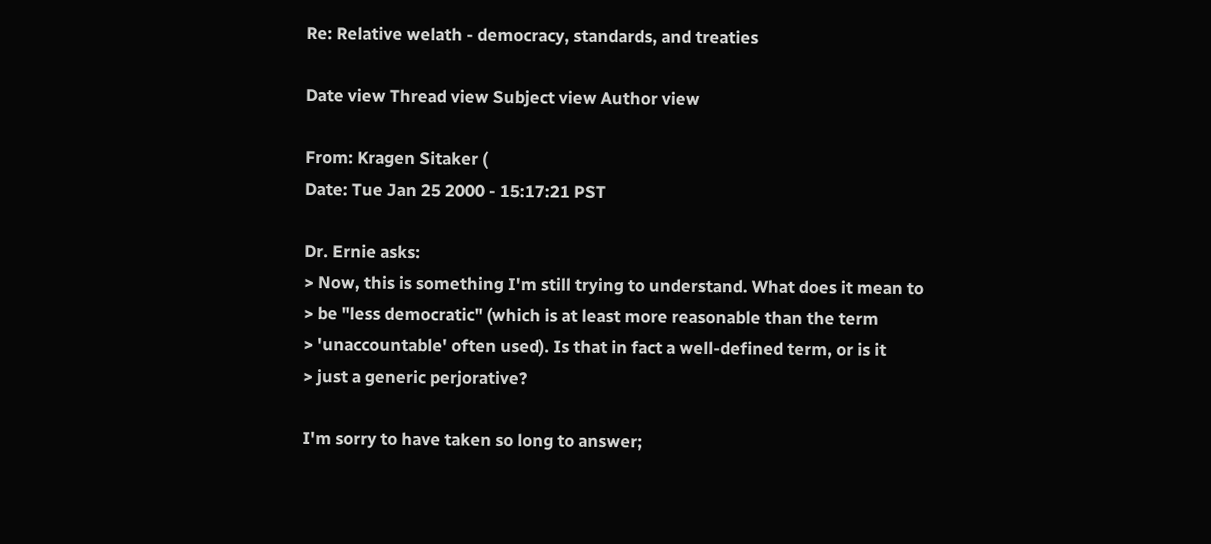Re: Relative welath - democracy, standards, and treaties

Date view Thread view Subject view Author view

From: Kragen Sitaker (
Date: Tue Jan 25 2000 - 15:17:21 PST

Dr. Ernie asks:
> Now, this is something I'm still trying to understand. What does it mean to
> be "less democratic" (which is at least more reasonable than the term
> 'unaccountable' often used). Is that in fact a well-defined term, or is it
> just a generic perjorative?

I'm sorry to have taken so long to answer;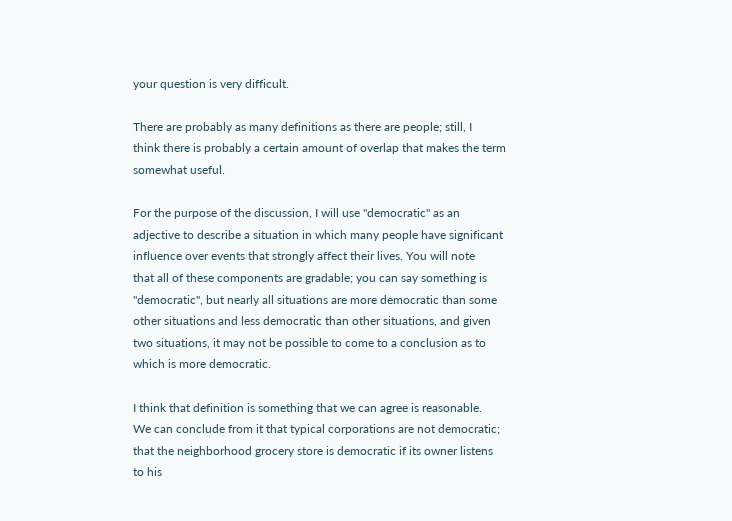your question is very difficult.

There are probably as many definitions as there are people; still, I
think there is probably a certain amount of overlap that makes the term
somewhat useful.

For the purpose of the discussion, I will use "democratic" as an
adjective to describe a situation in which many people have significant
influence over events that strongly affect their lives. You will note
that all of these components are gradable; you can say something is
"democratic", but nearly all situations are more democratic than some
other situations and less democratic than other situations, and given
two situations, it may not be possible to come to a conclusion as to
which is more democratic.

I think that definition is something that we can agree is reasonable.
We can conclude from it that typical corporations are not democratic;
that the neighborhood grocery store is democratic if its owner listens
to his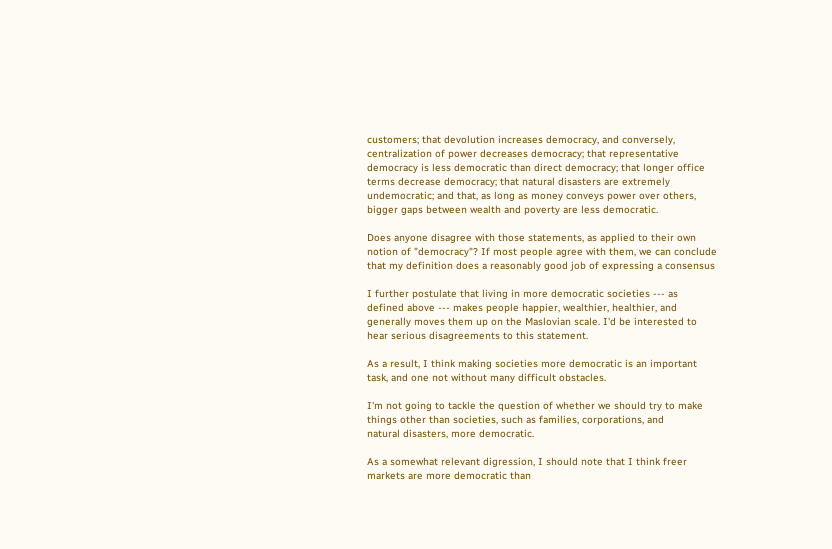customers; that devolution increases democracy, and conversely,
centralization of power decreases democracy; that representative
democracy is less democratic than direct democracy; that longer office
terms decrease democracy; that natural disasters are extremely
undemocratic; and that, as long as money conveys power over others,
bigger gaps between wealth and poverty are less democratic.

Does anyone disagree with those statements, as applied to their own
notion of "democracy"? If most people agree with them, we can conclude
that my definition does a reasonably good job of expressing a consensus

I further postulate that living in more democratic societies --- as
defined above --- makes people happier, wealthier, healthier, and
generally moves them up on the Maslovian scale. I'd be interested to
hear serious disagreements to this statement.

As a result, I think making societies more democratic is an important
task, and one not without many difficult obstacles.

I'm not going to tackle the question of whether we should try to make
things other than societies, such as families, corporations, and
natural disasters, more democratic.

As a somewhat relevant digression, I should note that I think freer
markets are more democratic than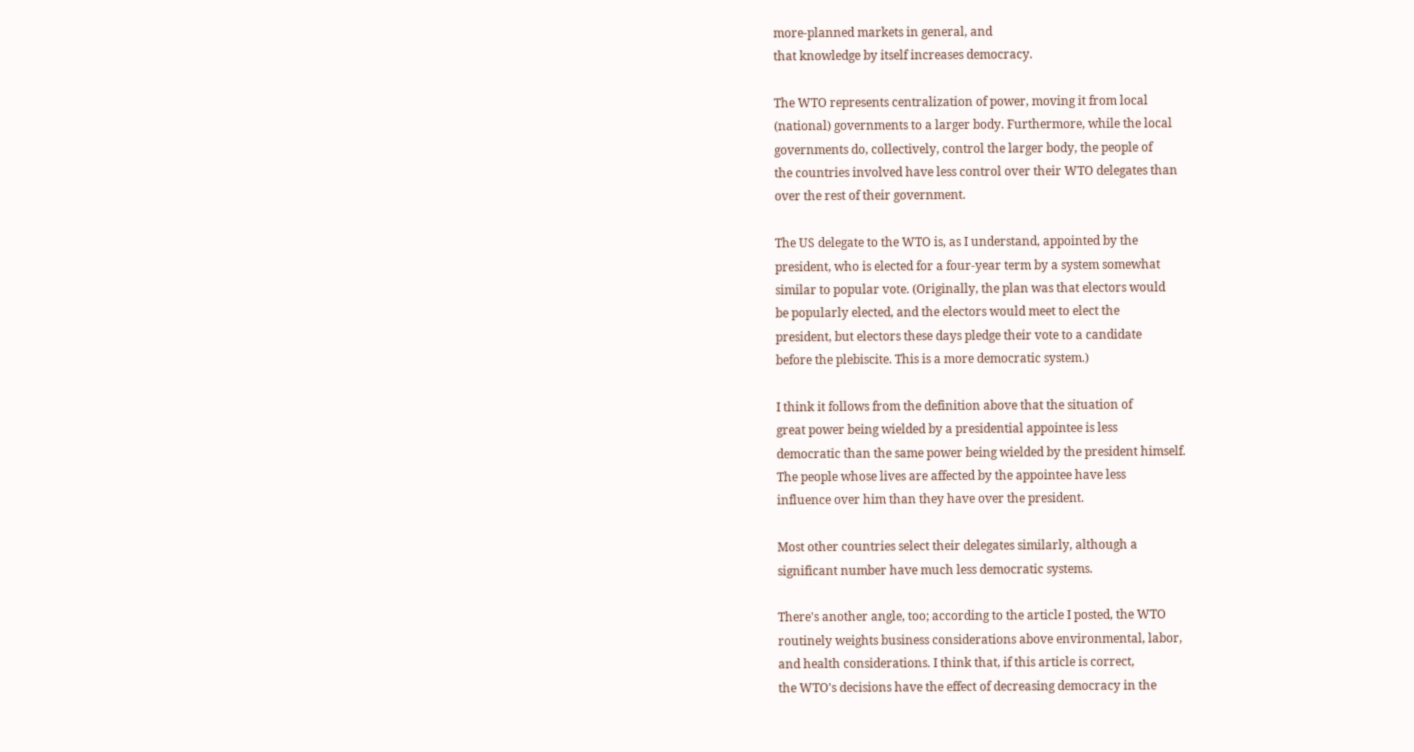more-planned markets in general, and
that knowledge by itself increases democracy.

The WTO represents centralization of power, moving it from local
(national) governments to a larger body. Furthermore, while the local
governments do, collectively, control the larger body, the people of
the countries involved have less control over their WTO delegates than
over the rest of their government.

The US delegate to the WTO is, as I understand, appointed by the
president, who is elected for a four-year term by a system somewhat
similar to popular vote. (Originally, the plan was that electors would
be popularly elected, and the electors would meet to elect the
president, but electors these days pledge their vote to a candidate
before the plebiscite. This is a more democratic system.)

I think it follows from the definition above that the situation of
great power being wielded by a presidential appointee is less
democratic than the same power being wielded by the president himself.
The people whose lives are affected by the appointee have less
influence over him than they have over the president.

Most other countries select their delegates similarly, although a
significant number have much less democratic systems.

There's another angle, too; according to the article I posted, the WTO
routinely weights business considerations above environmental, labor,
and health considerations. I think that, if this article is correct,
the WTO's decisions have the effect of decreasing democracy in the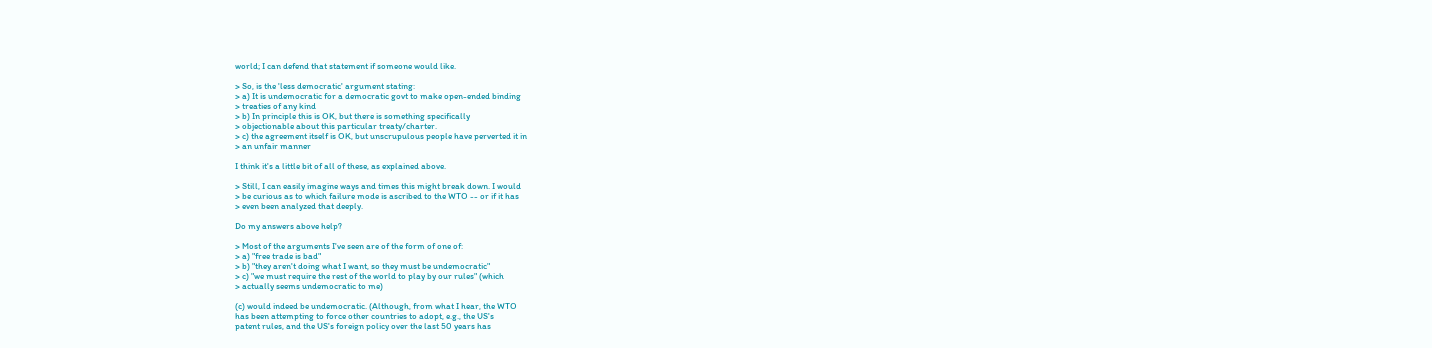world; I can defend that statement if someone would like.

> So, is the 'less democratic' argument stating:
> a) It is undemocratic for a democratic govt to make open-ended binding
> treaties of any kind
> b) In principle this is OK, but there is something specifically
> objectionable about this particular treaty/charter.
> c) the agreement itself is OK, but unscrupulous people have perverted it in
> an unfair manner

I think it's a little bit of all of these, as explained above.

> Still, I can easily imagine ways and times this might break down. I would
> be curious as to which failure mode is ascribed to the WTO -- or if it has
> even been analyzed that deeply.

Do my answers above help?

> Most of the arguments I've seen are of the form of one of:
> a) "free trade is bad"
> b) "they aren't doing what I want, so they must be undemocratic"
> c) "we must require the rest of the world to play by our rules" (which
> actually seems undemocratic to me)

(c) would indeed be undemocratic. (Although, from what I hear, the WTO
has been attempting to force other countries to adopt, e.g., the US's
patent rules, and the US's foreign policy over the last 50 years has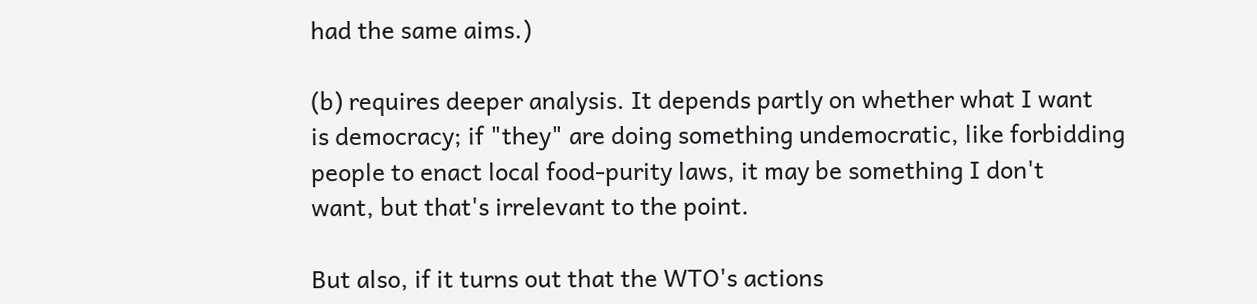had the same aims.)

(b) requires deeper analysis. It depends partly on whether what I want
is democracy; if "they" are doing something undemocratic, like forbidding
people to enact local food-purity laws, it may be something I don't
want, but that's irrelevant to the point.

But also, if it turns out that the WTO's actions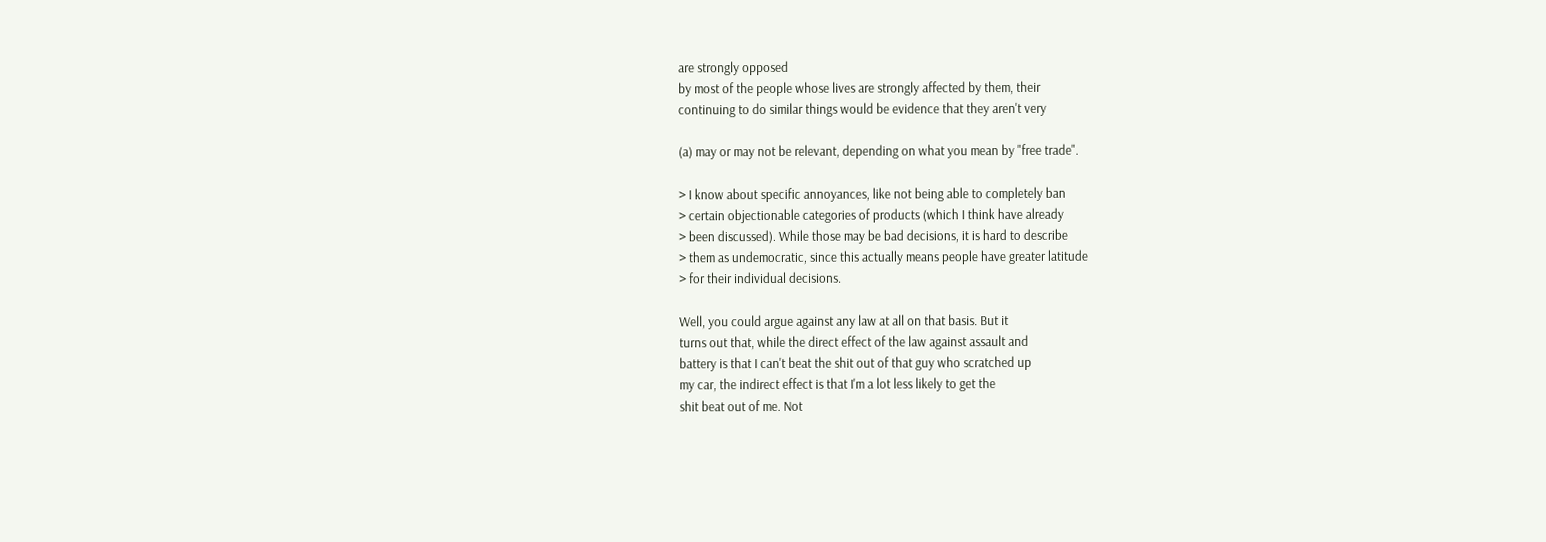are strongly opposed
by most of the people whose lives are strongly affected by them, their
continuing to do similar things would be evidence that they aren't very

(a) may or may not be relevant, depending on what you mean by "free trade".

> I know about specific annoyances, like not being able to completely ban
> certain objectionable categories of products (which I think have already
> been discussed). While those may be bad decisions, it is hard to describe
> them as undemocratic, since this actually means people have greater latitude
> for their individual decisions.

Well, you could argue against any law at all on that basis. But it
turns out that, while the direct effect of the law against assault and
battery is that I can't beat the shit out of that guy who scratched up
my car, the indirect effect is that I'm a lot less likely to get the
shit beat out of me. Not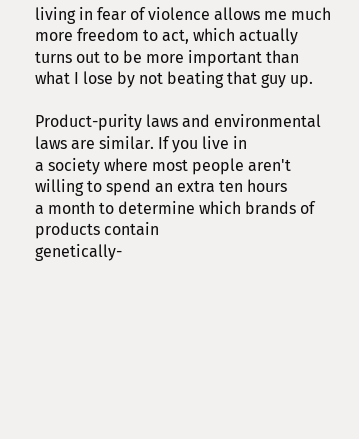living in fear of violence allows me much
more freedom to act, which actually turns out to be more important than
what I lose by not beating that guy up.

Product-purity laws and environmental laws are similar. If you live in
a society where most people aren't willing to spend an extra ten hours
a month to determine which brands of products contain
genetically-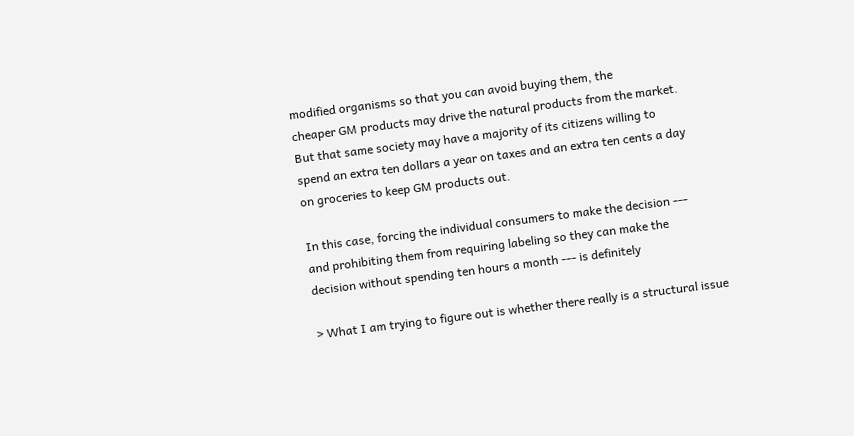modified organisms so that you can avoid buying them, the
cheaper GM products may drive the natural products from the market.
But that same society may have a majority of its citizens willing to
spend an extra ten dollars a year on taxes and an extra ten cents a day
on groceries to keep GM products out.

In this case, forcing the individual consumers to make the decision ---
and prohibiting them from requiring labeling so they can make the
decision without spending ten hours a month --- is definitely

> What I am trying to figure out is whether there really is a structural issue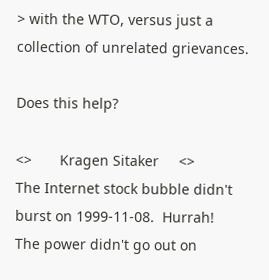> with the WTO, versus just a collection of unrelated grievances.

Does this help?

<>       Kragen Sitaker     <>
The Internet stock bubble didn't burst on 1999-11-08.  Hurrah!
The power didn't go out on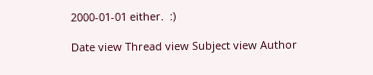2000-01-01 either.  :)

Date view Thread view Subject view Author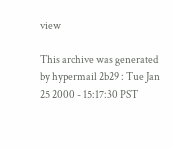view

This archive was generated by hypermail 2b29 : Tue Jan 25 2000 - 15:17:30 PST